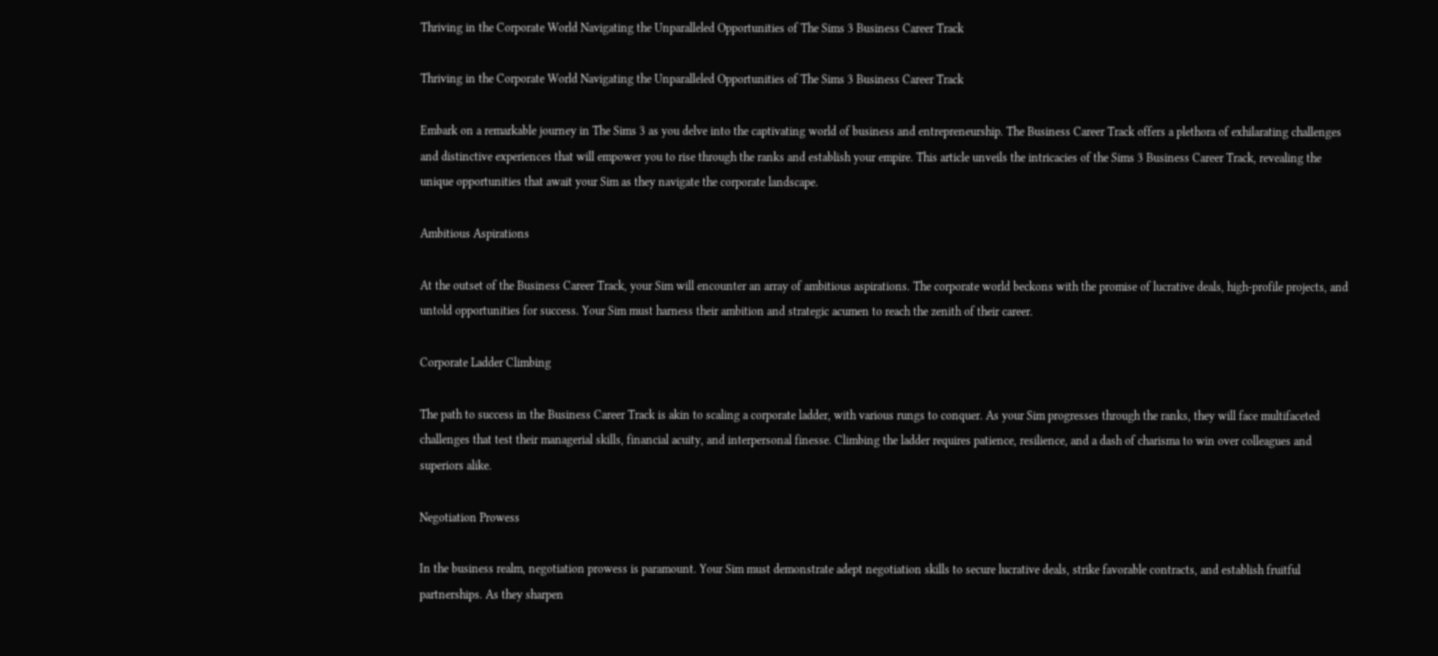Thriving in the Corporate World Navigating the Unparalleled Opportunities of The Sims 3 Business Career Track

Thriving in the Corporate World Navigating the Unparalleled Opportunities of The Sims 3 Business Career Track

Embark on a remarkable journey in The Sims 3 as you delve into the captivating world of business and entrepreneurship. The Business Career Track offers a plethora of exhilarating challenges and distinctive experiences that will empower you to rise through the ranks and establish your empire. This article unveils the intricacies of the Sims 3 Business Career Track, revealing the unique opportunities that await your Sim as they navigate the corporate landscape.

Ambitious Aspirations

At the outset of the Business Career Track, your Sim will encounter an array of ambitious aspirations. The corporate world beckons with the promise of lucrative deals, high-profile projects, and untold opportunities for success. Your Sim must harness their ambition and strategic acumen to reach the zenith of their career.

Corporate Ladder Climbing

The path to success in the Business Career Track is akin to scaling a corporate ladder, with various rungs to conquer. As your Sim progresses through the ranks, they will face multifaceted challenges that test their managerial skills, financial acuity, and interpersonal finesse. Climbing the ladder requires patience, resilience, and a dash of charisma to win over colleagues and superiors alike.

Negotiation Prowess

In the business realm, negotiation prowess is paramount. Your Sim must demonstrate adept negotiation skills to secure lucrative deals, strike favorable contracts, and establish fruitful partnerships. As they sharpen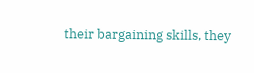their bargaining skills, they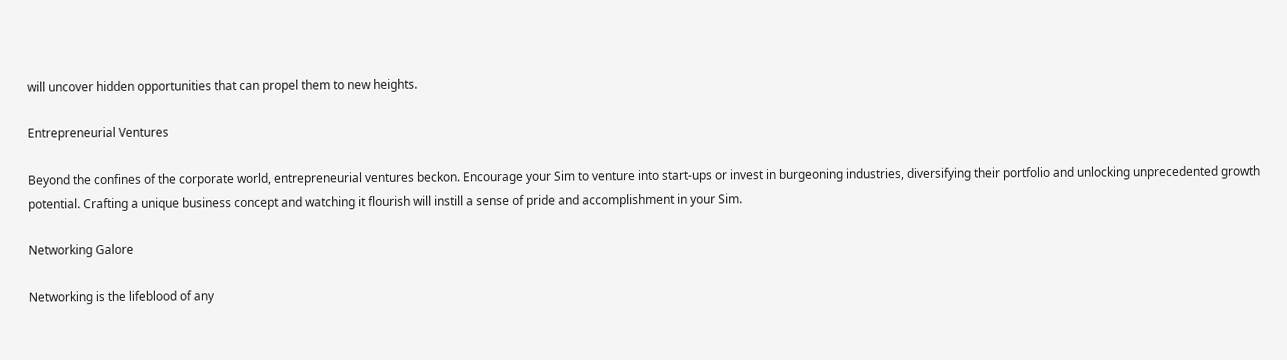will uncover hidden opportunities that can propel them to new heights.

Entrepreneurial Ventures

Beyond the confines of the corporate world, entrepreneurial ventures beckon. Encourage your Sim to venture into start-ups or invest in burgeoning industries, diversifying their portfolio and unlocking unprecedented growth potential. Crafting a unique business concept and watching it flourish will instill a sense of pride and accomplishment in your Sim.

Networking Galore

Networking is the lifeblood of any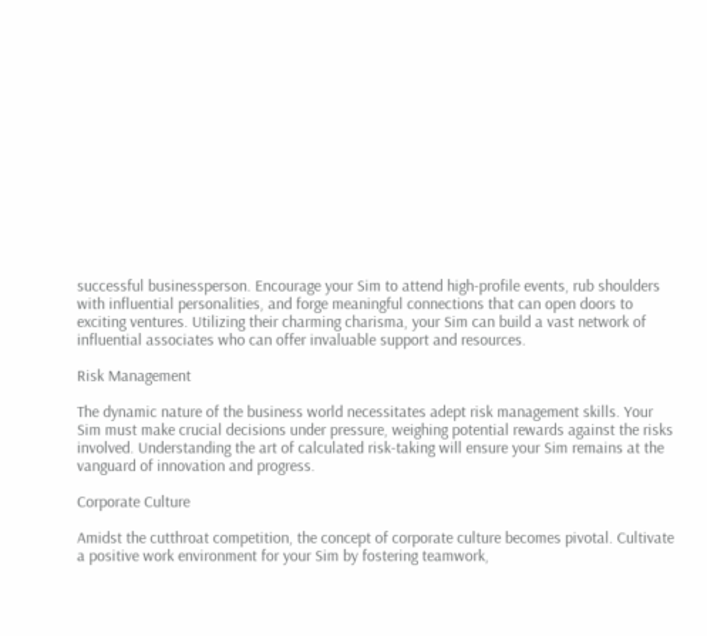successful businessperson. Encourage your Sim to attend high-profile events, rub shoulders with influential personalities, and forge meaningful connections that can open doors to exciting ventures. Utilizing their charming charisma, your Sim can build a vast network of influential associates who can offer invaluable support and resources.

Risk Management

The dynamic nature of the business world necessitates adept risk management skills. Your Sim must make crucial decisions under pressure, weighing potential rewards against the risks involved. Understanding the art of calculated risk-taking will ensure your Sim remains at the vanguard of innovation and progress.

Corporate Culture

Amidst the cutthroat competition, the concept of corporate culture becomes pivotal. Cultivate a positive work environment for your Sim by fostering teamwork,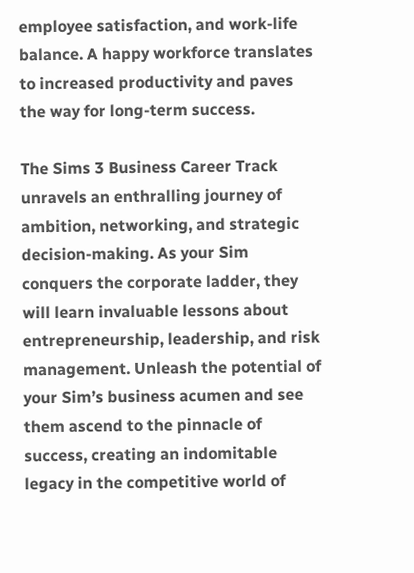employee satisfaction, and work-life balance. A happy workforce translates to increased productivity and paves the way for long-term success.

The Sims 3 Business Career Track unravels an enthralling journey of ambition, networking, and strategic decision-making. As your Sim conquers the corporate ladder, they will learn invaluable lessons about entrepreneurship, leadership, and risk management. Unleash the potential of your Sim’s business acumen and see them ascend to the pinnacle of success, creating an indomitable legacy in the competitive world of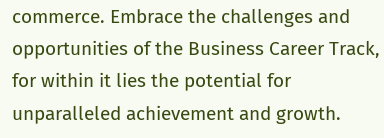commerce. Embrace the challenges and opportunities of the Business Career Track, for within it lies the potential for unparalleled achievement and growth.